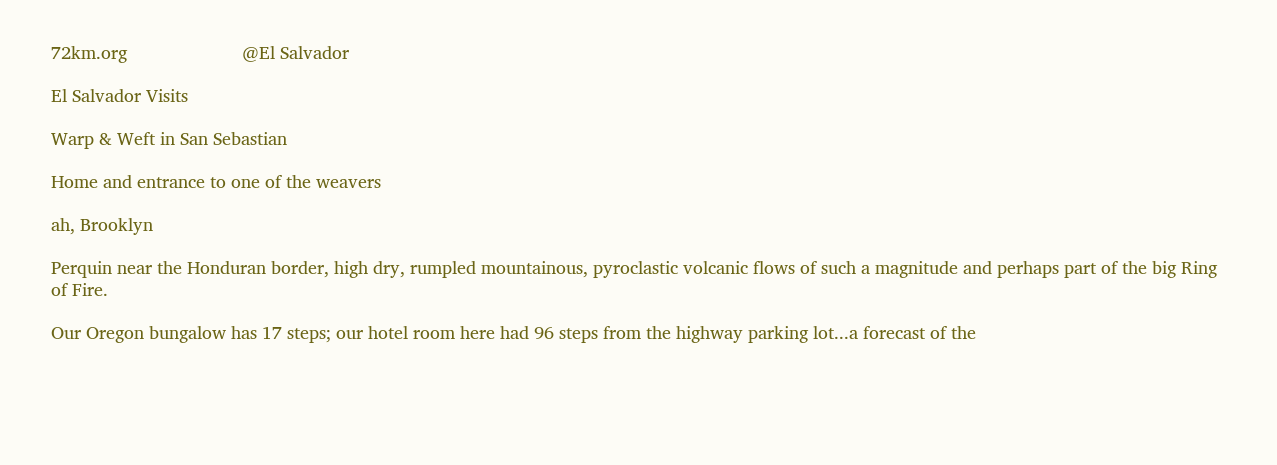72km.org                       @El Salvador

El Salvador Visits

Warp & Weft in San Sebastian

Home and entrance to one of the weavers

ah, Brooklyn

Perquin near the Honduran border, high dry, rumpled mountainous, pyroclastic volcanic flows of such a magnitude and perhaps part of the big Ring of Fire.

Our Oregon bungalow has 17 steps; our hotel room here had 96 steps from the highway parking lot...a forecast of the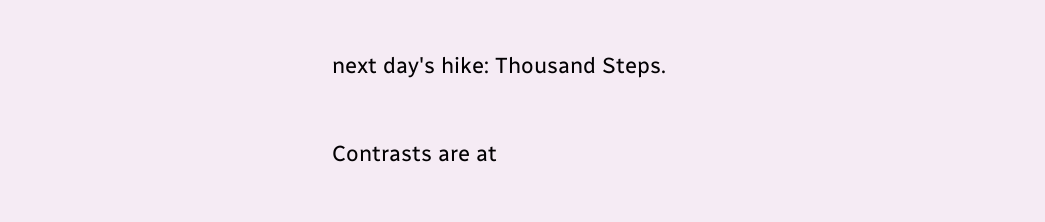next day's hike: Thousand Steps.

Contrasts are at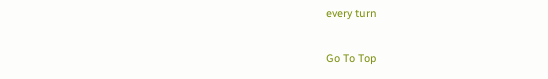every turn

Go To Top